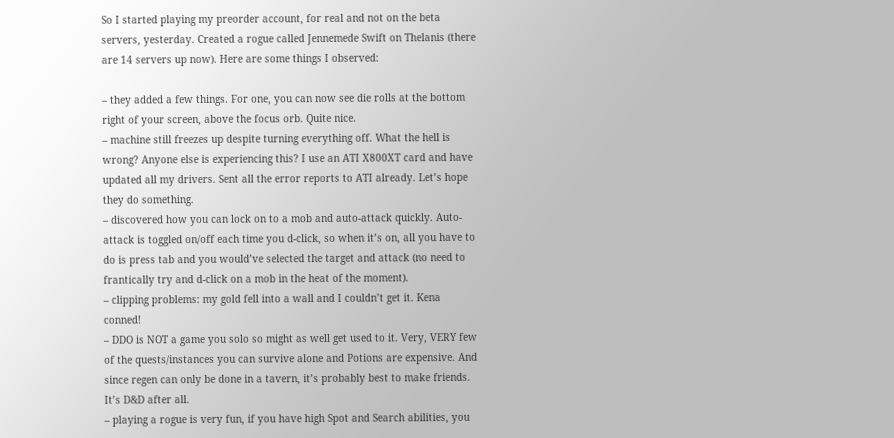So I started playing my preorder account, for real and not on the beta servers, yesterday. Created a rogue called Jennemede Swift on Thelanis (there are 14 servers up now). Here are some things I observed:

– they added a few things. For one, you can now see die rolls at the bottom right of your screen, above the focus orb. Quite nice.
– machine still freezes up despite turning everything off. What the hell is wrong? Anyone else is experiencing this? I use an ATI X800XT card and have updated all my drivers. Sent all the error reports to ATI already. Let’s hope they do something.
– discovered how you can lock on to a mob and auto-attack quickly. Auto-attack is toggled on/off each time you d-click, so when it’s on, all you have to do is press tab and you would’ve selected the target and attack (no need to frantically try and d-click on a mob in the heat of the moment).
– clipping problems: my gold fell into a wall and I couldn’t get it. Kena conned!
– DDO is NOT a game you solo so might as well get used to it. Very, VERY few of the quests/instances you can survive alone and Potions are expensive. And since regen can only be done in a tavern, it’s probably best to make friends. It’s D&D after all.
– playing a rogue is very fun, if you have high Spot and Search abilities, you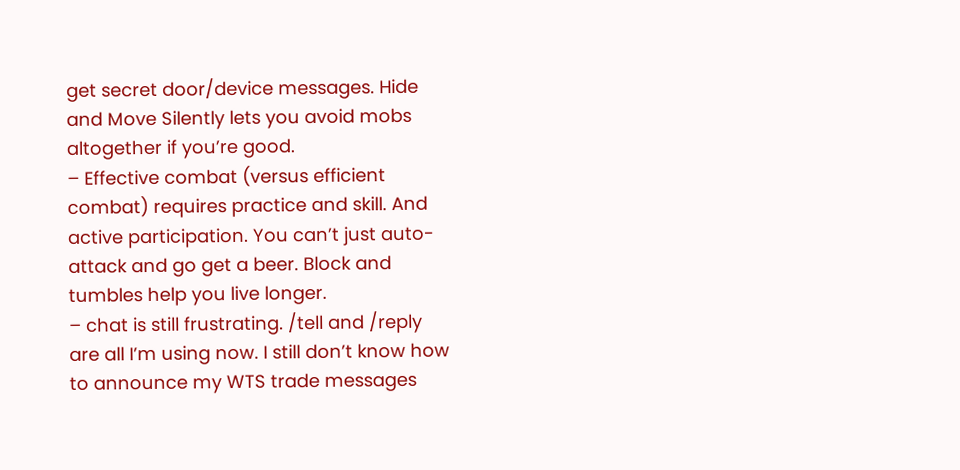get secret door/device messages. Hide and Move Silently lets you avoid mobs altogether if you’re good.
– Effective combat (versus efficient combat) requires practice and skill. And active participation. You can’t just auto-attack and go get a beer. Block and tumbles help you live longer.
– chat is still frustrating. /tell and /reply are all I’m using now. I still don’t know how to announce my WTS trade messages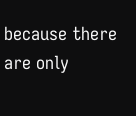because there are only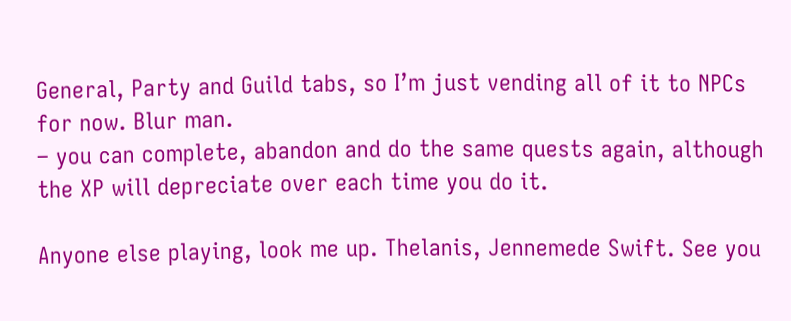General, Party and Guild tabs, so I’m just vending all of it to NPCs for now. Blur man.
– you can complete, abandon and do the same quests again, although the XP will depreciate over each time you do it.

Anyone else playing, look me up. Thelanis, Jennemede Swift. See you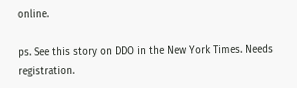online.

ps. See this story on DDO in the New York Times. Needs registration.